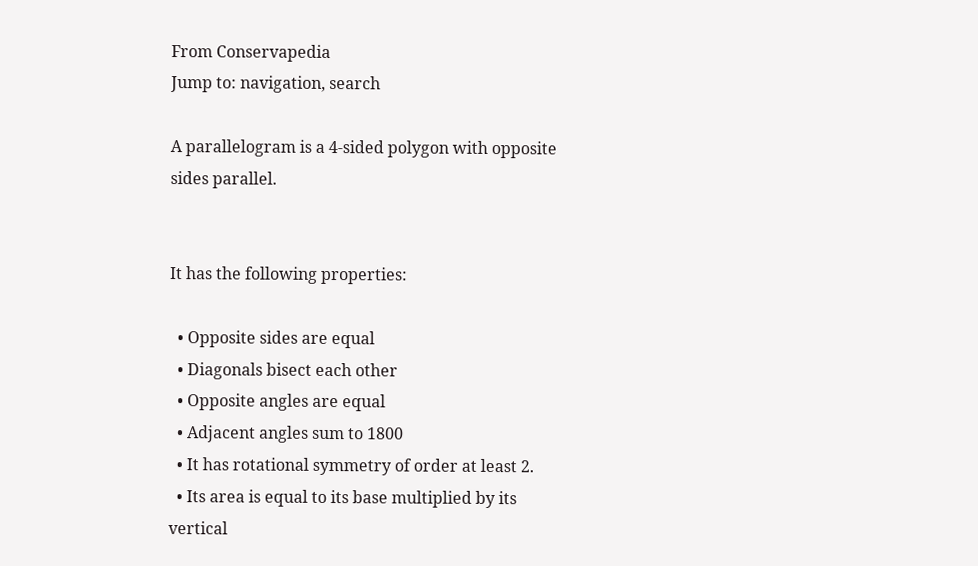From Conservapedia
Jump to: navigation, search

A parallelogram is a 4-sided polygon with opposite sides parallel.


It has the following properties:

  • Opposite sides are equal
  • Diagonals bisect each other
  • Opposite angles are equal
  • Adjacent angles sum to 1800
  • It has rotational symmetry of order at least 2.
  • Its area is equal to its base multiplied by its vertical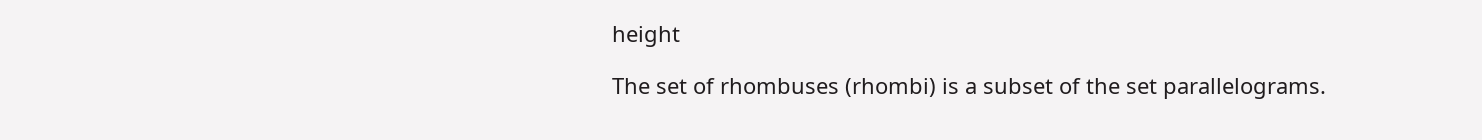height

The set of rhombuses (rhombi) is a subset of the set parallelograms.